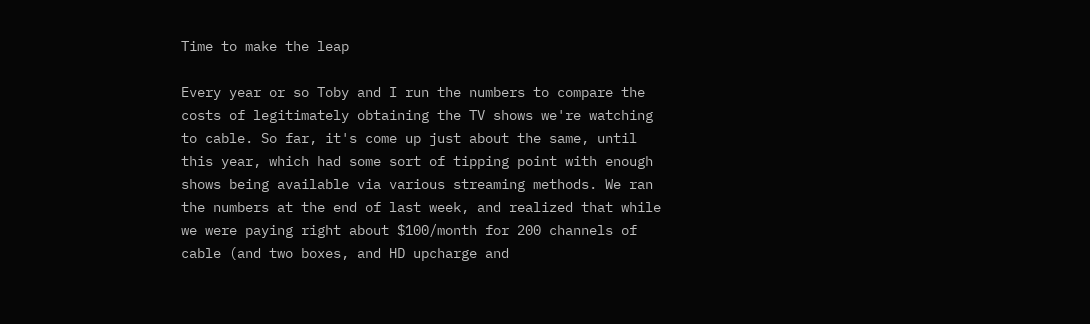Time to make the leap

Every year or so Toby and I run the numbers to compare the costs of legitimately obtaining the TV shows we're watching to cable. So far, it's come up just about the same, until this year, which had some sort of tipping point with enough shows being available via various streaming methods. We ran the numbers at the end of last week, and realized that while we were paying right about $100/month for 200 channels of cable (and two boxes, and HD upcharge and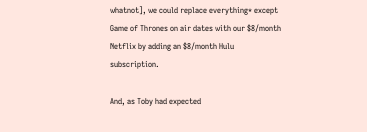whatnot], we could replace everything* except Game of Thrones on air dates with our $8/month Netflix by adding an $8/month Hulu subscription.

And, as Toby had expected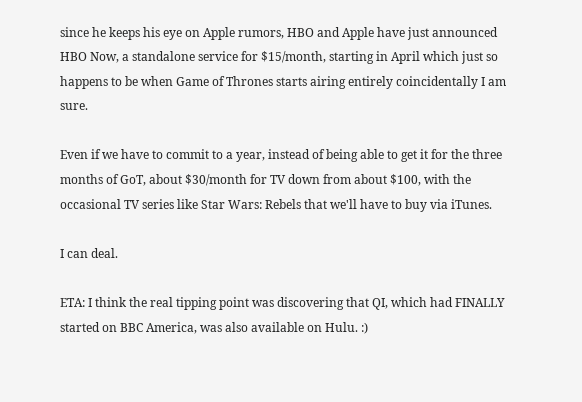since he keeps his eye on Apple rumors, HBO and Apple have just announced HBO Now, a standalone service for $15/month, starting in April which just so happens to be when Game of Thrones starts airing entirely coincidentally I am sure.

Even if we have to commit to a year, instead of being able to get it for the three months of GoT, about $30/month for TV down from about $100, with the occasional TV series like Star Wars: Rebels that we'll have to buy via iTunes.

I can deal.

ETA: I think the real tipping point was discovering that QI, which had FINALLY started on BBC America, was also available on Hulu. :)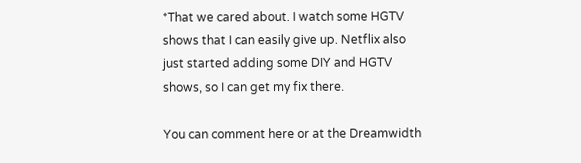*That we cared about. I watch some HGTV shows that I can easily give up. Netflix also just started adding some DIY and HGTV shows, so I can get my fix there.

You can comment here or at the Dreamwidth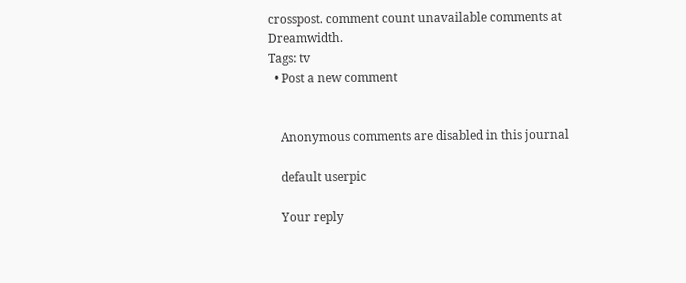crosspost. comment count unavailable comments at Dreamwidth.
Tags: tv
  • Post a new comment


    Anonymous comments are disabled in this journal

    default userpic

    Your reply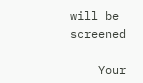will be screened

    Your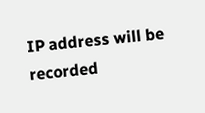IP address will be recorded